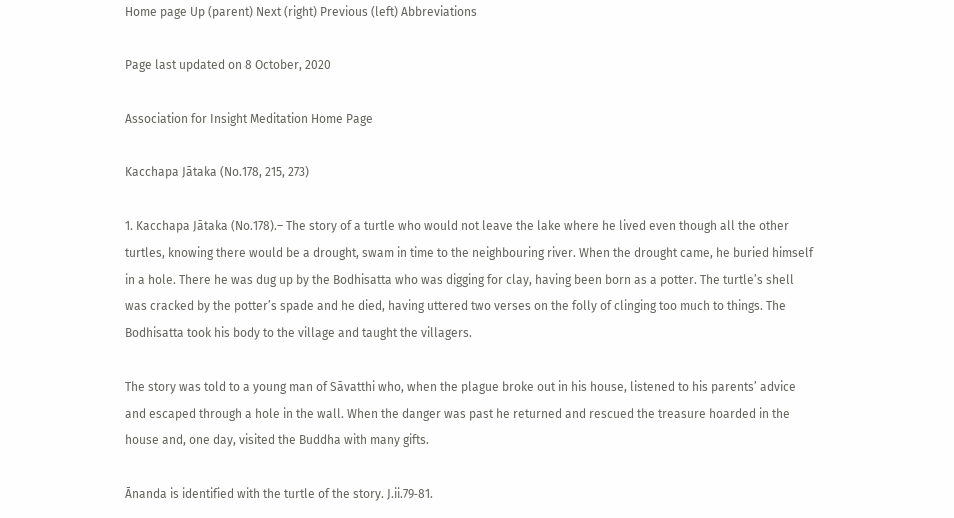Home page Up (parent) Next (right) Previous (left) Abbreviations

Page last updated on 8 October, 2020

Association for Insight Meditation Home Page

Kacchapa Jātaka (No.178, 215, 273)

1. Kacchapa Jātaka (No.178).– The story of a turtle who would not leave the lake where he lived even though all the other turtles, knowing there would be a drought, swam in time to the neighbouring river. When the drought came, he buried himself in a hole. There he was dug up by the Bodhisatta who was digging for clay, having been born as a potter. The turtle’s shell was cracked by the potter’s spade and he died, having uttered two verses on the folly of clinging too much to things. The Bodhisatta took his body to the village and taught the villagers.

The story was told to a young man of Sāvatthi who, when the plague broke out in his house, listened to his parents’ advice and escaped through a hole in the wall. When the danger was past he returned and rescued the treasure hoarded in the house and, one day, visited the Buddha with many gifts.

Ānanda is identified with the turtle of the story. J.ii.79‑81.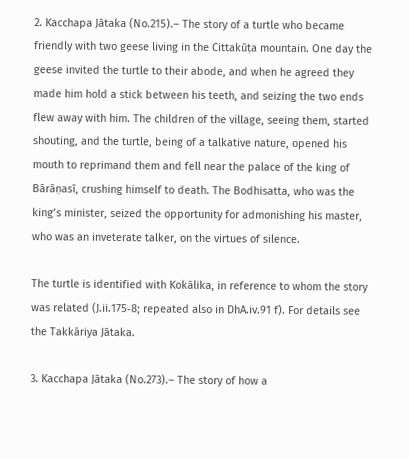2. Kacchapa Jātaka (No.215).– The story of a turtle who became friendly with two geese living in the Cittakūṭa mountain. One day the geese invited the turtle to their abode, and when he agreed they made him hold a stick between his teeth, and seizing the two ends flew away with him. The children of the village, seeing them, started shouting, and the turtle, being of a talkative nature, opened his mouth to reprimand them and fell near the palace of the king of Bārāṇasī, crushing himself to death. The Bodhisatta, who was the king’s minister, seized the opportunity for admonishing his master, who was an inveterate talker, on the virtues of silence.

The turtle is identified with Kokālika, in reference to whom the story was related (J.ii.175‑8; repeated also in DhA.iv.91 f). For details see the Takkāriya Jātaka.

3. Kacchapa Jātaka (No.273).– The story of how a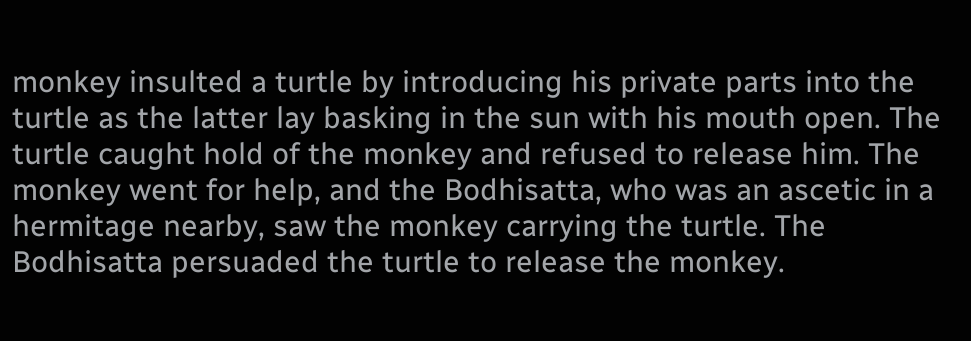monkey insulted a turtle by introducing his private parts into the turtle as the latter lay basking in the sun with his mouth open. The turtle caught hold of the monkey and refused to release him. The monkey went for help, and the Bodhisatta, who was an ascetic in a hermitage nearby, saw the monkey carrying the turtle. The Bodhisatta persuaded the turtle to release the monkey.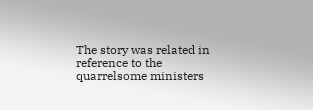The story was related in reference to the quarrelsome ministers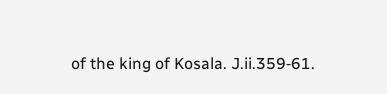of the king of Kosala. J.ii.359‑61.